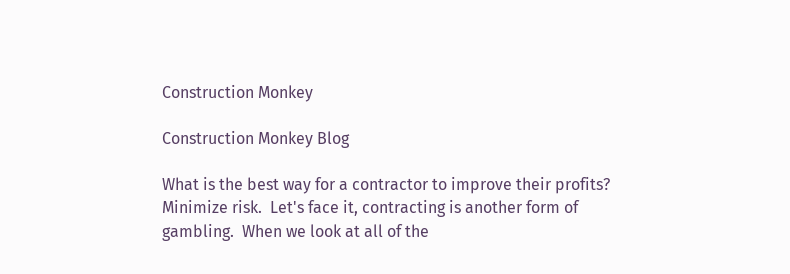Construction Monkey

Construction Monkey Blog

What is the best way for a contractor to improve their profits?  Minimize risk.  Let's face it, contracting is another form of gambling.  When we look at all of the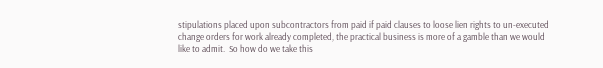stipulations placed upon subcontractors from paid if paid clauses to loose lien rights to un-executed change orders for work already completed, the practical business is more of a gamble than we would like to admit.  So how do we take this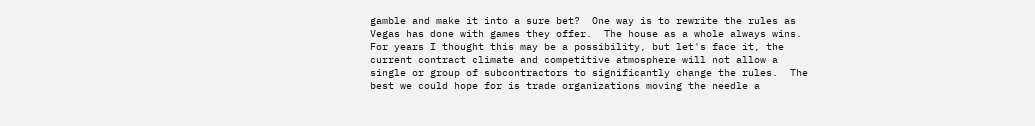gamble and make it into a sure bet?  One way is to rewrite the rules as Vegas has done with games they offer.  The house as a whole always wins.  For years I thought this may be a possibility, but let's face it, the current contract climate and competitive atmosphere will not allow a single or group of subcontractors to significantly change the rules.  The best we could hope for is trade organizations moving the needle a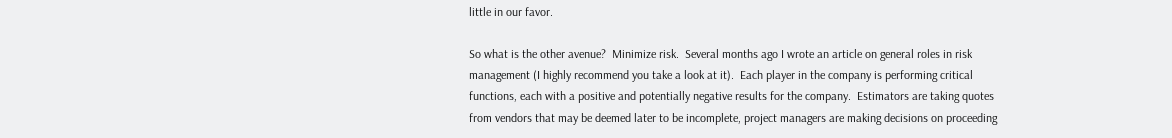little in our favor.

So what is the other avenue?  Minimize risk.  Several months ago I wrote an article on general roles in risk management (I highly recommend you take a look at it).  Each player in the company is performing critical functions, each with a positive and potentially negative results for the company.  Estimators are taking quotes from vendors that may be deemed later to be incomplete, project managers are making decisions on proceeding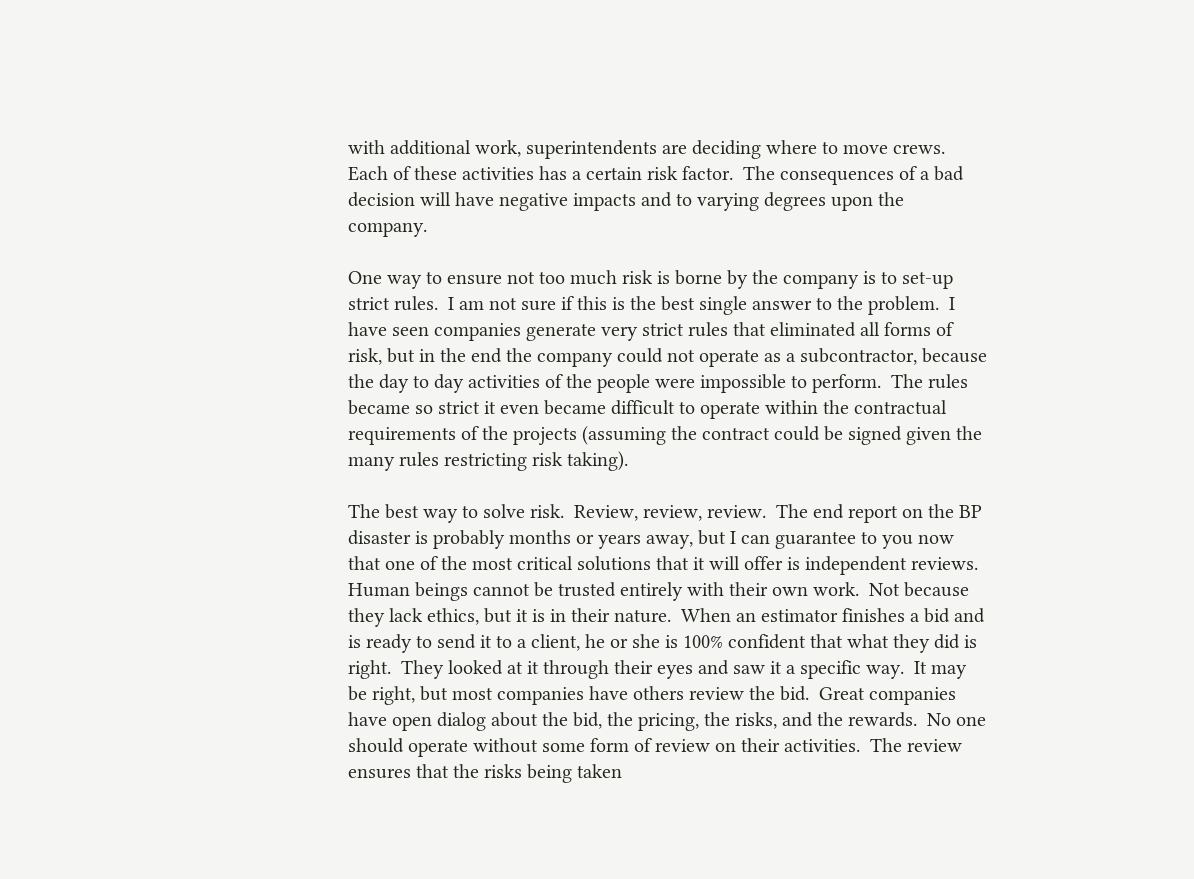with additional work, superintendents are deciding where to move crews.  Each of these activities has a certain risk factor.  The consequences of a bad decision will have negative impacts and to varying degrees upon the company.

One way to ensure not too much risk is borne by the company is to set-up strict rules.  I am not sure if this is the best single answer to the problem.  I have seen companies generate very strict rules that eliminated all forms of risk, but in the end the company could not operate as a subcontractor, because the day to day activities of the people were impossible to perform.  The rules became so strict it even became difficult to operate within the contractual requirements of the projects (assuming the contract could be signed given the many rules restricting risk taking).

The best way to solve risk.  Review, review, review.  The end report on the BP disaster is probably months or years away, but I can guarantee to you now that one of the most critical solutions that it will offer is independent reviews.  Human beings cannot be trusted entirely with their own work.  Not because they lack ethics, but it is in their nature.  When an estimator finishes a bid and is ready to send it to a client, he or she is 100% confident that what they did is right.  They looked at it through their eyes and saw it a specific way.  It may be right, but most companies have others review the bid.  Great companies have open dialog about the bid, the pricing, the risks, and the rewards.  No one should operate without some form of review on their activities.  The review ensures that the risks being taken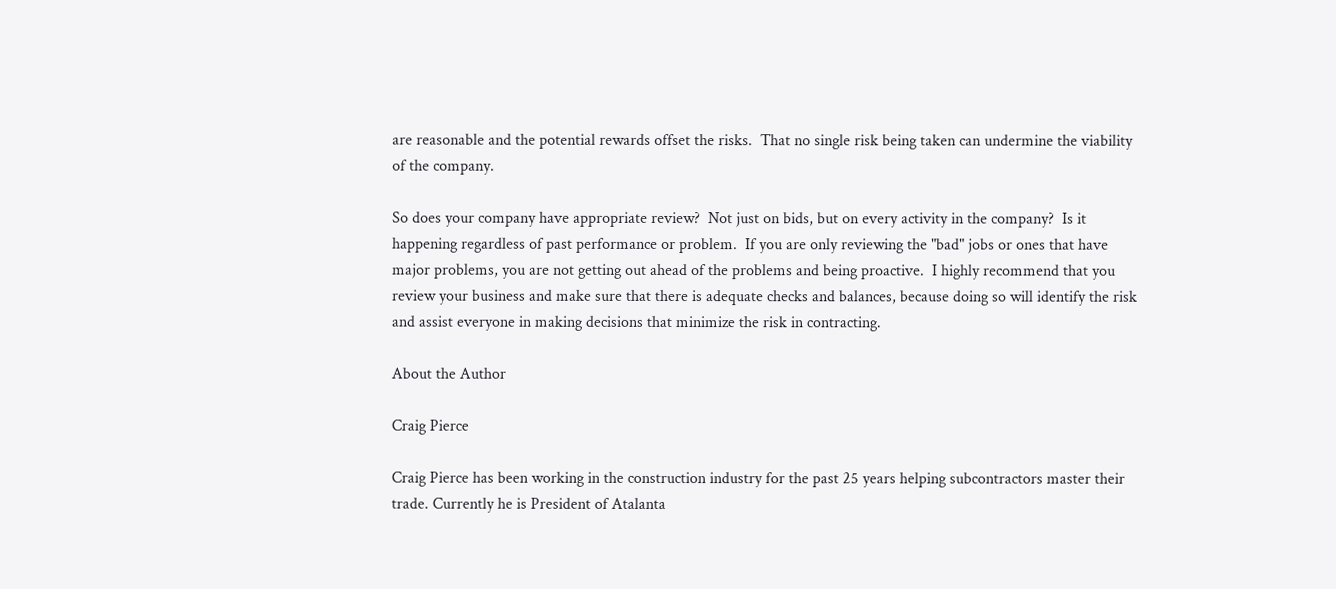are reasonable and the potential rewards offset the risks.  That no single risk being taken can undermine the viability of the company.

So does your company have appropriate review?  Not just on bids, but on every activity in the company?  Is it happening regardless of past performance or problem.  If you are only reviewing the "bad" jobs or ones that have major problems, you are not getting out ahead of the problems and being proactive.  I highly recommend that you review your business and make sure that there is adequate checks and balances, because doing so will identify the risk and assist everyone in making decisions that minimize the risk in contracting.

About the Author

Craig Pierce

Craig Pierce has been working in the construction industry for the past 25 years helping subcontractors master their trade. Currently he is President of Atalanta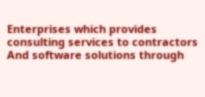Enterprises which provides consulting services to contractors And software solutions through